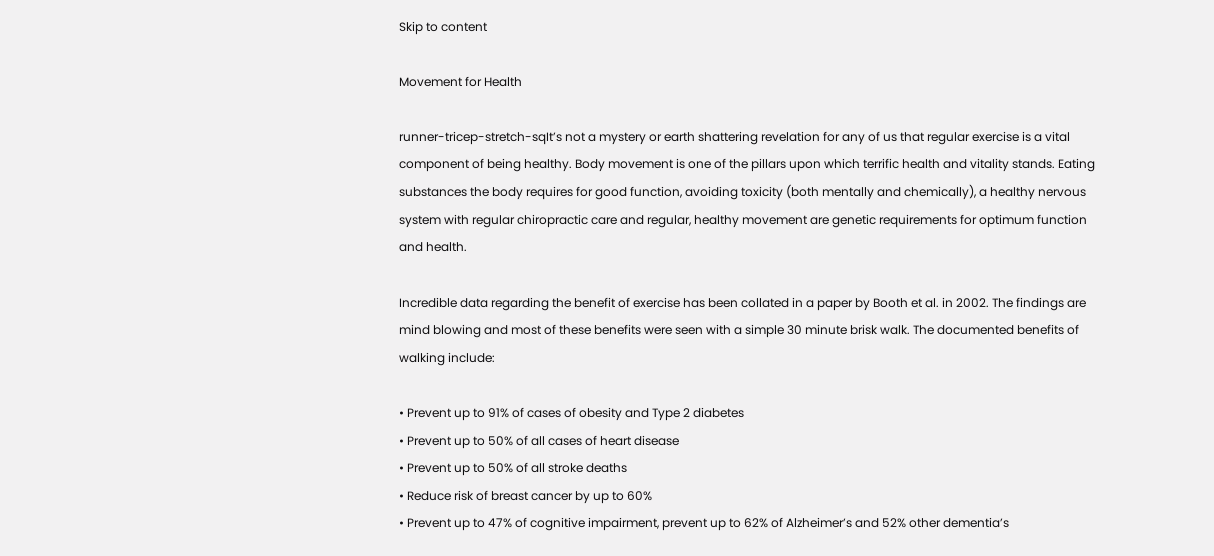Skip to content

Movement for Health

runner-tricep-stretch-sqIt’s not a mystery or earth shattering revelation for any of us that regular exercise is a vital component of being healthy. Body movement is one of the pillars upon which terrific health and vitality stands. Eating substances the body requires for good function, avoiding toxicity (both mentally and chemically), a healthy nervous system with regular chiropractic care and regular, healthy movement are genetic requirements for optimum function and health.

Incredible data regarding the benefit of exercise has been collated in a paper by Booth et al. in 2002. The findings are mind blowing and most of these benefits were seen with a simple 30 minute brisk walk. The documented benefits of walking include:

• Prevent up to 91% of cases of obesity and Type 2 diabetes
• Prevent up to 50% of all cases of heart disease
• Prevent up to 50% of all stroke deaths
• Reduce risk of breast cancer by up to 60%
• Prevent up to 47% of cognitive impairment, prevent up to 62% of Alzheimer’s and 52% other dementia’s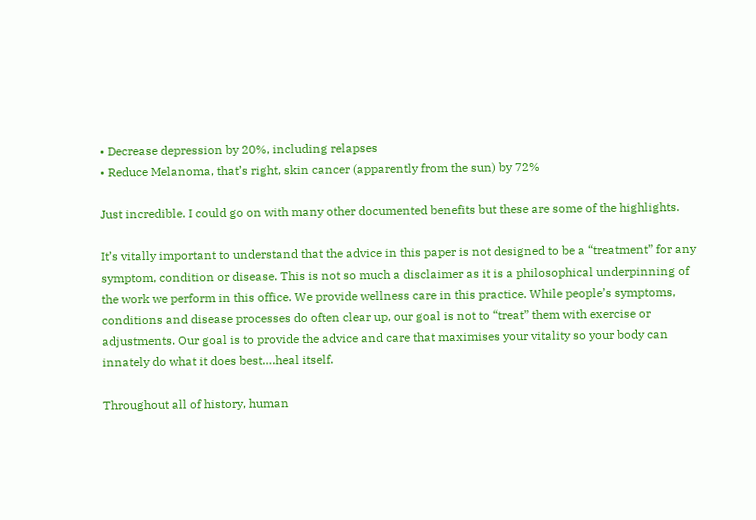• Decrease depression by 20%, including relapses
• Reduce Melanoma, that’s right, skin cancer (apparently from the sun) by 72%

Just incredible. I could go on with many other documented benefits but these are some of the highlights.

It’s vitally important to understand that the advice in this paper is not designed to be a “treatment” for any symptom, condition or disease. This is not so much a disclaimer as it is a philosophical underpinning of the work we perform in this office. We provide wellness care in this practice. While people’s symptoms, conditions and disease processes do often clear up, our goal is not to “treat” them with exercise or adjustments. Our goal is to provide the advice and care that maximises your vitality so your body can innately do what it does best….heal itself.

Throughout all of history, human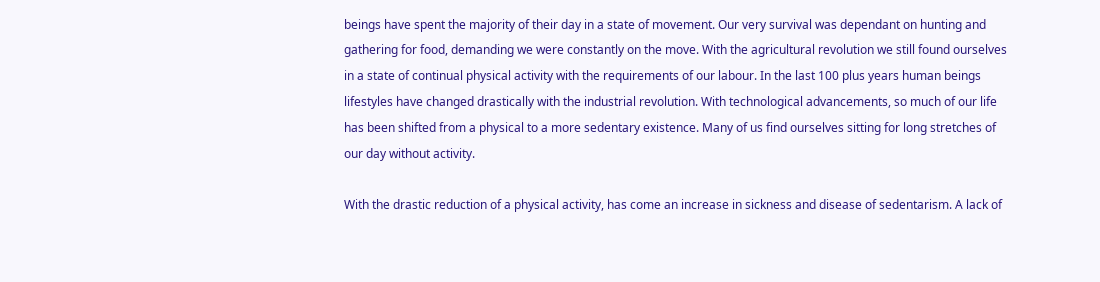beings have spent the majority of their day in a state of movement. Our very survival was dependant on hunting and gathering for food, demanding we were constantly on the move. With the agricultural revolution we still found ourselves in a state of continual physical activity with the requirements of our labour. In the last 100 plus years human beings lifestyles have changed drastically with the industrial revolution. With technological advancements, so much of our life has been shifted from a physical to a more sedentary existence. Many of us find ourselves sitting for long stretches of our day without activity.

With the drastic reduction of a physical activity, has come an increase in sickness and disease of sedentarism. A lack of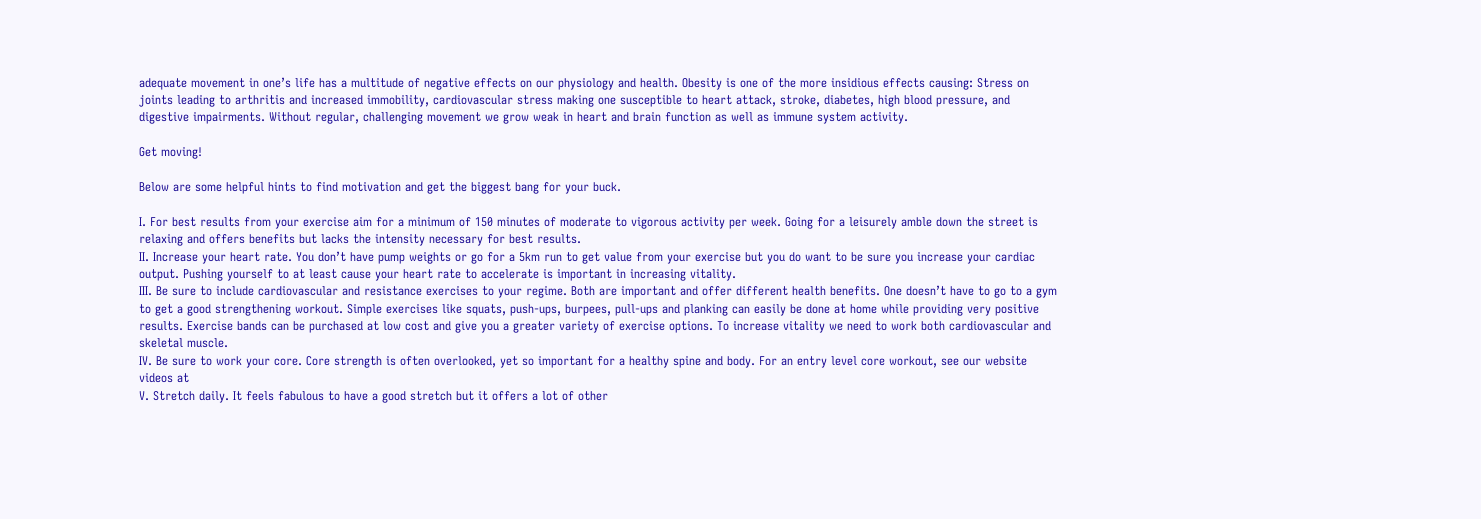adequate movement in one’s life has a multitude of negative effects on our physiology and health. Obesity is one of the more insidious effects causing: Stress on joints leading to arthritis and increased immobility, cardiovascular stress making one susceptible to heart attack, stroke, diabetes, high blood pressure, and digestive impairments. Without regular, challenging movement we grow weak in heart and brain function as well as immune system activity.

Get moving!

Below are some helpful hints to find motivation and get the biggest bang for your buck.

I. For best results from your exercise aim for a minimum of 150 minutes of moderate to vigorous activity per week. Going for a leisurely amble down the street is relaxing and offers benefits but lacks the intensity necessary for best results.
II. Increase your heart rate. You don’t have pump weights or go for a 5km run to get value from your exercise but you do want to be sure you increase your cardiac output. Pushing yourself to at least cause your heart rate to accelerate is important in increasing vitality.
III. Be sure to include cardiovascular and resistance exercises to your regime. Both are important and offer different health benefits. One doesn’t have to go to a gym to get a good strengthening workout. Simple exercises like squats, push-ups, burpees, pull-ups and planking can easily be done at home while providing very positive results. Exercise bands can be purchased at low cost and give you a greater variety of exercise options. To increase vitality we need to work both cardiovascular and skeletal muscle.
IV. Be sure to work your core. Core strength is often overlooked, yet so important for a healthy spine and body. For an entry level core workout, see our website videos at
V. Stretch daily. It feels fabulous to have a good stretch but it offers a lot of other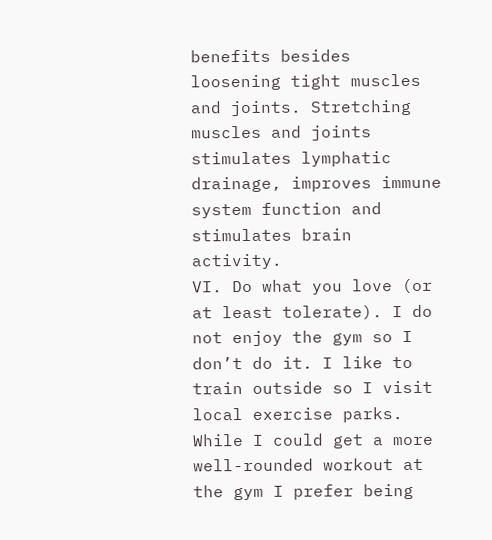benefits besides loosening tight muscles and joints. Stretching muscles and joints stimulates lymphatic drainage, improves immune system function and stimulates brain activity.
VI. Do what you love (or at least tolerate). I do not enjoy the gym so I don’t do it. I like to train outside so I visit local exercise parks. While I could get a more well-rounded workout at the gym I prefer being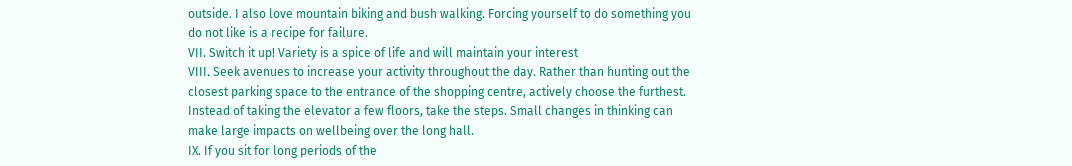outside. I also love mountain biking and bush walking. Forcing yourself to do something you do not like is a recipe for failure.
VII. Switch it up! Variety is a spice of life and will maintain your interest
VIII. Seek avenues to increase your activity throughout the day. Rather than hunting out the closest parking space to the entrance of the shopping centre, actively choose the furthest. Instead of taking the elevator a few floors, take the steps. Small changes in thinking can make large impacts on wellbeing over the long hall.
IX. If you sit for long periods of the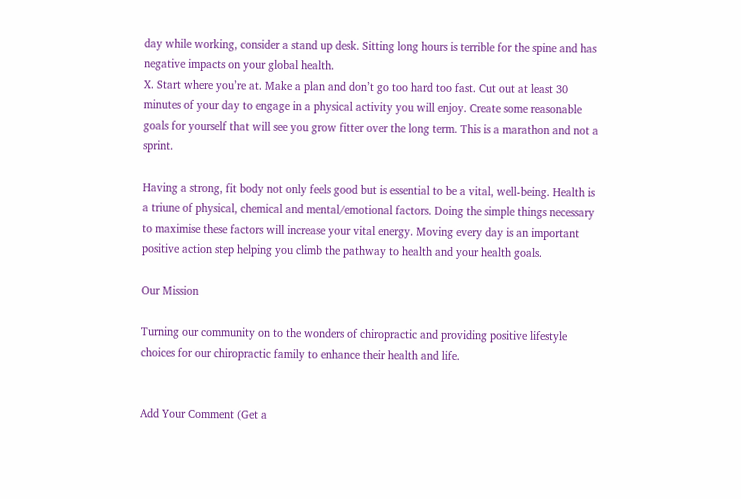day while working, consider a stand up desk. Sitting long hours is terrible for the spine and has negative impacts on your global health.
X. Start where you’re at. Make a plan and don’t go too hard too fast. Cut out at least 30 minutes of your day to engage in a physical activity you will enjoy. Create some reasonable goals for yourself that will see you grow fitter over the long term. This is a marathon and not a sprint.

Having a strong, fit body not only feels good but is essential to be a vital, well-being. Health is a triune of physical, chemical and mental/emotional factors. Doing the simple things necessary to maximise these factors will increase your vital energy. Moving every day is an important positive action step helping you climb the pathway to health and your health goals.

Our Mission

Turning our community on to the wonders of chiropractic and providing positive lifestyle choices for our chiropractic family to enhance their health and life.


Add Your Comment (Get a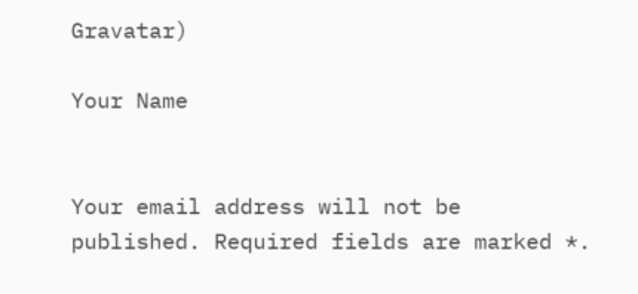Gravatar)

Your Name


Your email address will not be published. Required fields are marked *.